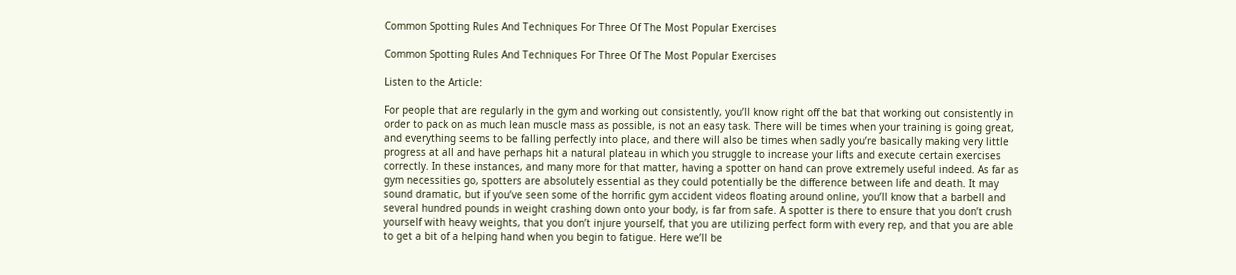Common Spotting Rules And Techniques For Three Of The Most Popular Exercises

Common Spotting Rules And Techniques For Three Of The Most Popular Exercises

Listen to the Article:

For people that are regularly in the gym and working out consistently, you’ll know right off the bat that working out consistently in order to pack on as much lean muscle mass as possible, is not an easy task. There will be times when your training is going great, and everything seems to be falling perfectly into place, and there will also be times when sadly you’re basically making very little progress at all and have perhaps hit a natural plateau in which you struggle to increase your lifts and execute certain exercises correctly. In these instances, and many more for that matter, having a spotter on hand can prove extremely useful indeed. As far as gym necessities go, spotters are absolutely essential as they could potentially be the difference between life and death. It may sound dramatic, but if you’ve seen some of the horrific gym accident videos floating around online, you’ll know that a barbell and several hundred pounds in weight crashing down onto your body, is far from safe. A spotter is there to ensure that you don’t crush yourself with heavy weights, that you don’t injure yourself, that you are utilizing perfect form with every rep, and that you are able to get a bit of a helping hand when you begin to fatigue. Here we’ll be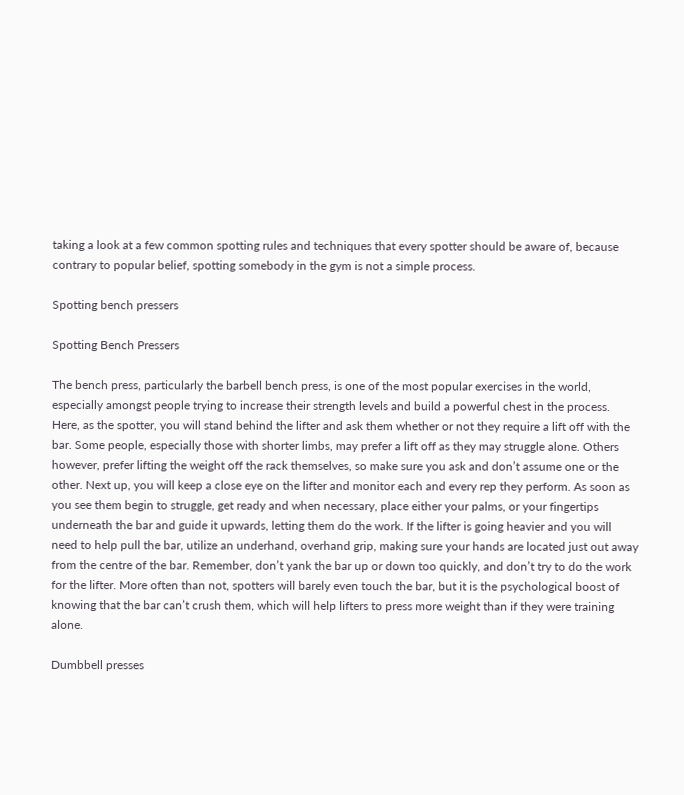taking a look at a few common spotting rules and techniques that every spotter should be aware of, because contrary to popular belief, spotting somebody in the gym is not a simple process.

Spotting bench pressers

Spotting Bench Pressers

The bench press, particularly the barbell bench press, is one of the most popular exercises in the world, especially amongst people trying to increase their strength levels and build a powerful chest in the process. Here, as the spotter, you will stand behind the lifter and ask them whether or not they require a lift off with the bar. Some people, especially those with shorter limbs, may prefer a lift off as they may struggle alone. Others however, prefer lifting the weight off the rack themselves, so make sure you ask and don’t assume one or the other. Next up, you will keep a close eye on the lifter and monitor each and every rep they perform. As soon as you see them begin to struggle, get ready and when necessary, place either your palms, or your fingertips underneath the bar and guide it upwards, letting them do the work. If the lifter is going heavier and you will need to help pull the bar, utilize an underhand, overhand grip, making sure your hands are located just out away from the centre of the bar. Remember, don’t yank the bar up or down too quickly, and don’t try to do the work for the lifter. More often than not, spotters will barely even touch the bar, but it is the psychological boost of knowing that the bar can’t crush them, which will help lifters to press more weight than if they were training alone.

Dumbbell presses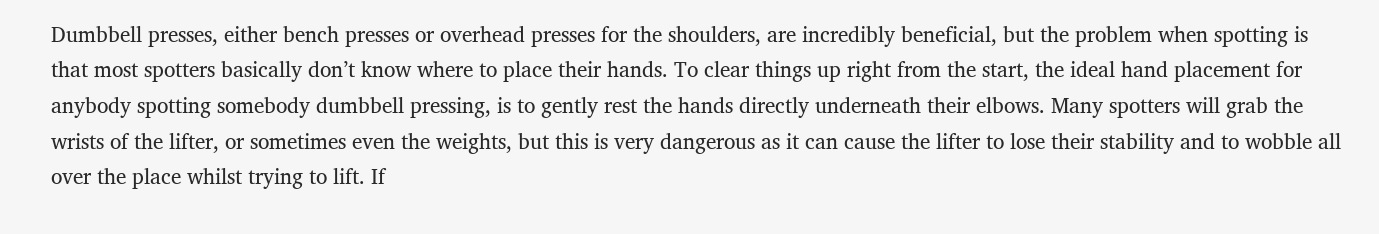Dumbbell presses, either bench presses or overhead presses for the shoulders, are incredibly beneficial, but the problem when spotting is that most spotters basically don’t know where to place their hands. To clear things up right from the start, the ideal hand placement for anybody spotting somebody dumbbell pressing, is to gently rest the hands directly underneath their elbows. Many spotters will grab the wrists of the lifter, or sometimes even the weights, but this is very dangerous as it can cause the lifter to lose their stability and to wobble all over the place whilst trying to lift. If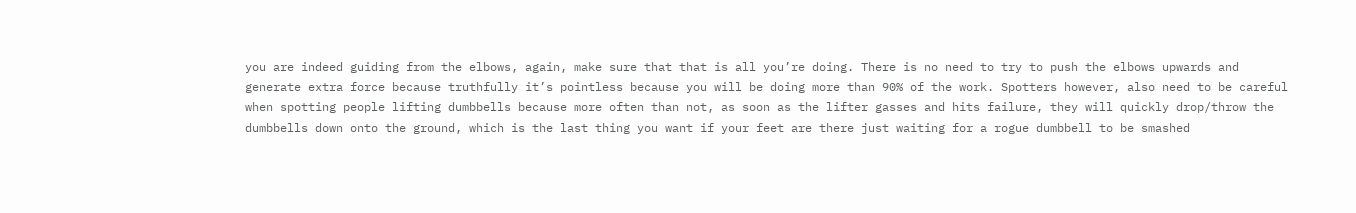you are indeed guiding from the elbows, again, make sure that that is all you’re doing. There is no need to try to push the elbows upwards and generate extra force because truthfully it’s pointless because you will be doing more than 90% of the work. Spotters however, also need to be careful when spotting people lifting dumbbells because more often than not, as soon as the lifter gasses and hits failure, they will quickly drop/throw the dumbbells down onto the ground, which is the last thing you want if your feet are there just waiting for a rogue dumbbell to be smashed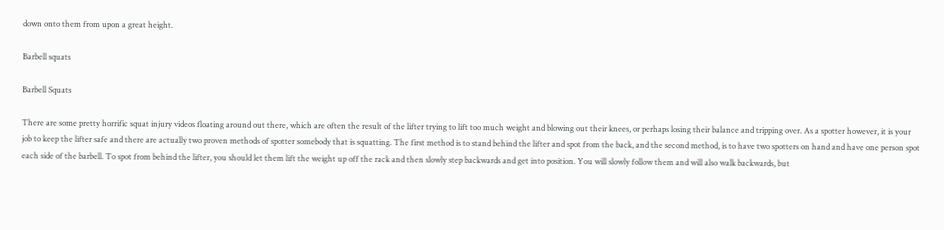down onto them from upon a great height.

Barbell squats

Barbell Squats

There are some pretty horrific squat injury videos floating around out there, which are often the result of the lifter trying to lift too much weight and blowing out their knees, or perhaps losing their balance and tripping over. As a spotter however, it is your job to keep the lifter safe and there are actually two proven methods of spotter somebody that is squatting. The first method is to stand behind the lifter and spot from the back, and the second method, is to have two spotters on hand and have one person spot each side of the barbell. To spot from behind the lifter, you should let them lift the weight up off the rack and then slowly step backwards and get into position. You will slowly follow them and will also walk backwards, but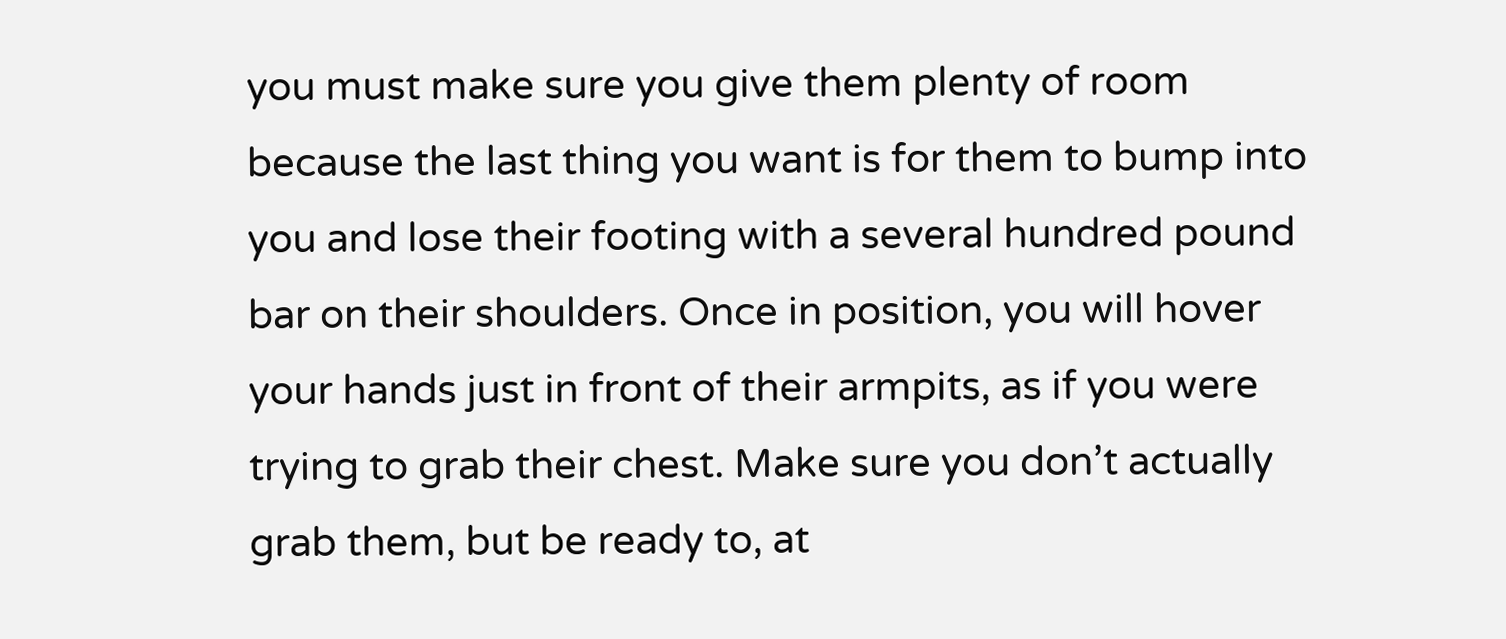you must make sure you give them plenty of room because the last thing you want is for them to bump into you and lose their footing with a several hundred pound bar on their shoulders. Once in position, you will hover your hands just in front of their armpits, as if you were trying to grab their chest. Make sure you don’t actually grab them, but be ready to, at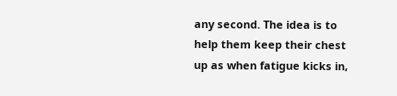any second. The idea is to help them keep their chest up as when fatigue kicks in,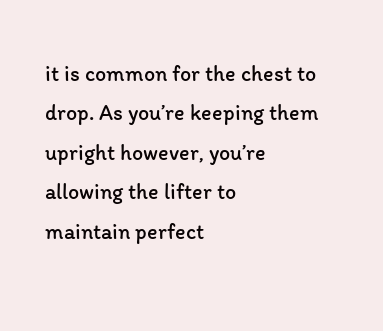it is common for the chest to drop. As you’re keeping them upright however, you’re allowing the lifter to maintain perfect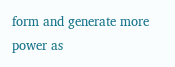form and generate more power as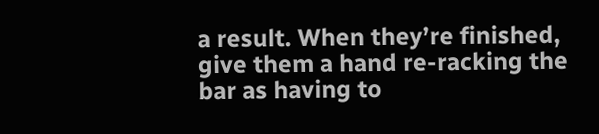a result. When they’re finished, give them a hand re-racking the bar as having to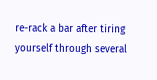re-rack a bar after tiring yourself through several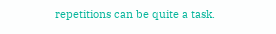repetitions can be quite a task.